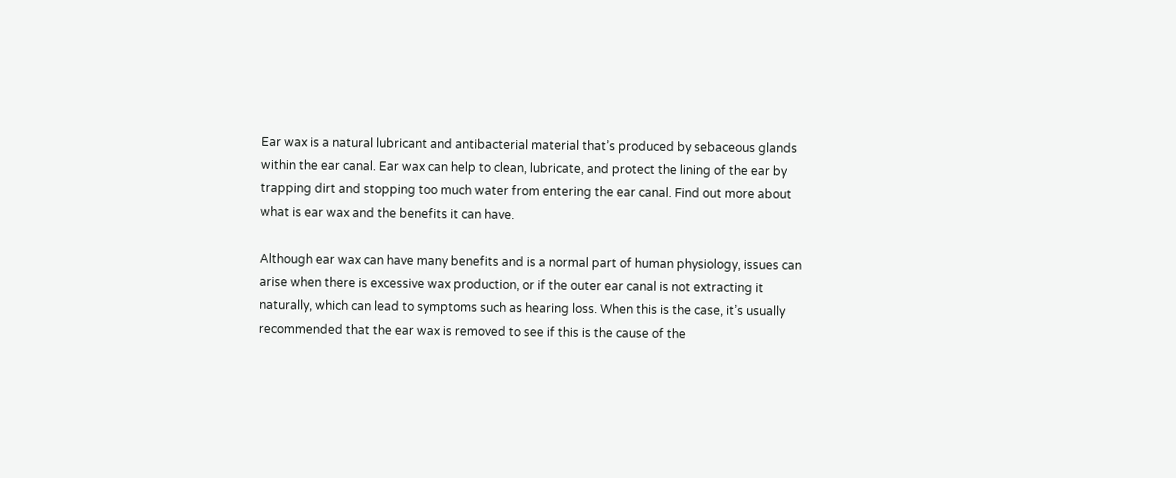Ear wax is a natural lubricant and antibacterial material that’s produced by sebaceous glands within the ear canal. Ear wax can help to clean, lubricate, and protect the lining of the ear by trapping dirt and stopping too much water from entering the ear canal. Find out more about what is ear wax and the benefits it can have.

Although ear wax can have many benefits and is a normal part of human physiology, issues can arise when there is excessive wax production, or if the outer ear canal is not extracting it naturally, which can lead to symptoms such as hearing loss. When this is the case, it’s usually recommended that the ear wax is removed to see if this is the cause of the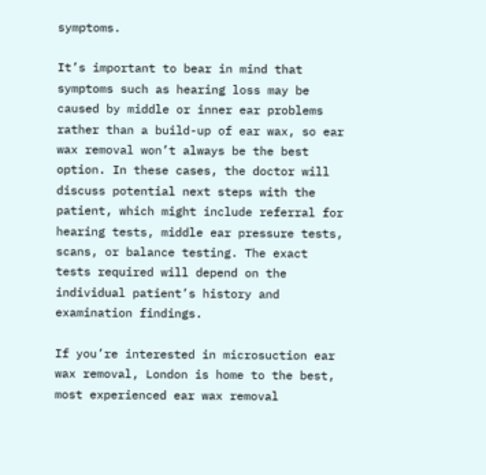symptoms.

It’s important to bear in mind that symptoms such as hearing loss may be caused by middle or inner ear problems rather than a build-up of ear wax, so ear wax removal won’t always be the best option. In these cases, the doctor will discuss potential next steps with the patient, which might include referral for hearing tests, middle ear pressure tests, scans, or balance testing. The exact tests required will depend on the individual patient’s history and examination findings.

If you’re interested in microsuction ear wax removal, London is home to the best, most experienced ear wax removal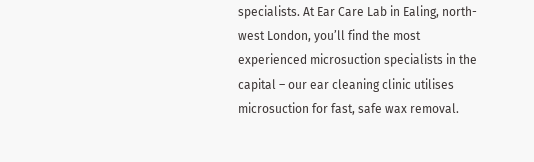specialists. At Ear Care Lab in Ealing, north-west London, you’ll find the most experienced microsuction specialists in the capital – our ear cleaning clinic utilises microsuction for fast, safe wax removal.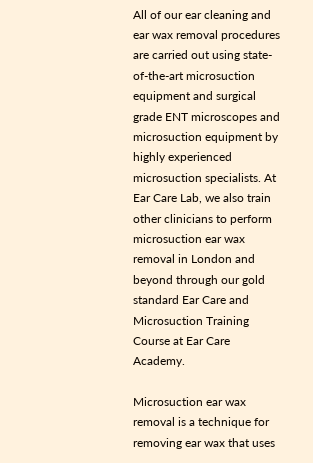All of our ear cleaning and ear wax removal procedures are carried out using state-of-the-art microsuction equipment and surgical grade ENT microscopes and microsuction equipment by highly experienced microsuction specialists. At Ear Care Lab, we also train other clinicians to perform microsuction ear wax removal in London and beyond through our gold standard Ear Care and Microsuction Training Course at Ear Care Academy.

Microsuction ear wax removal is a technique for removing ear wax that uses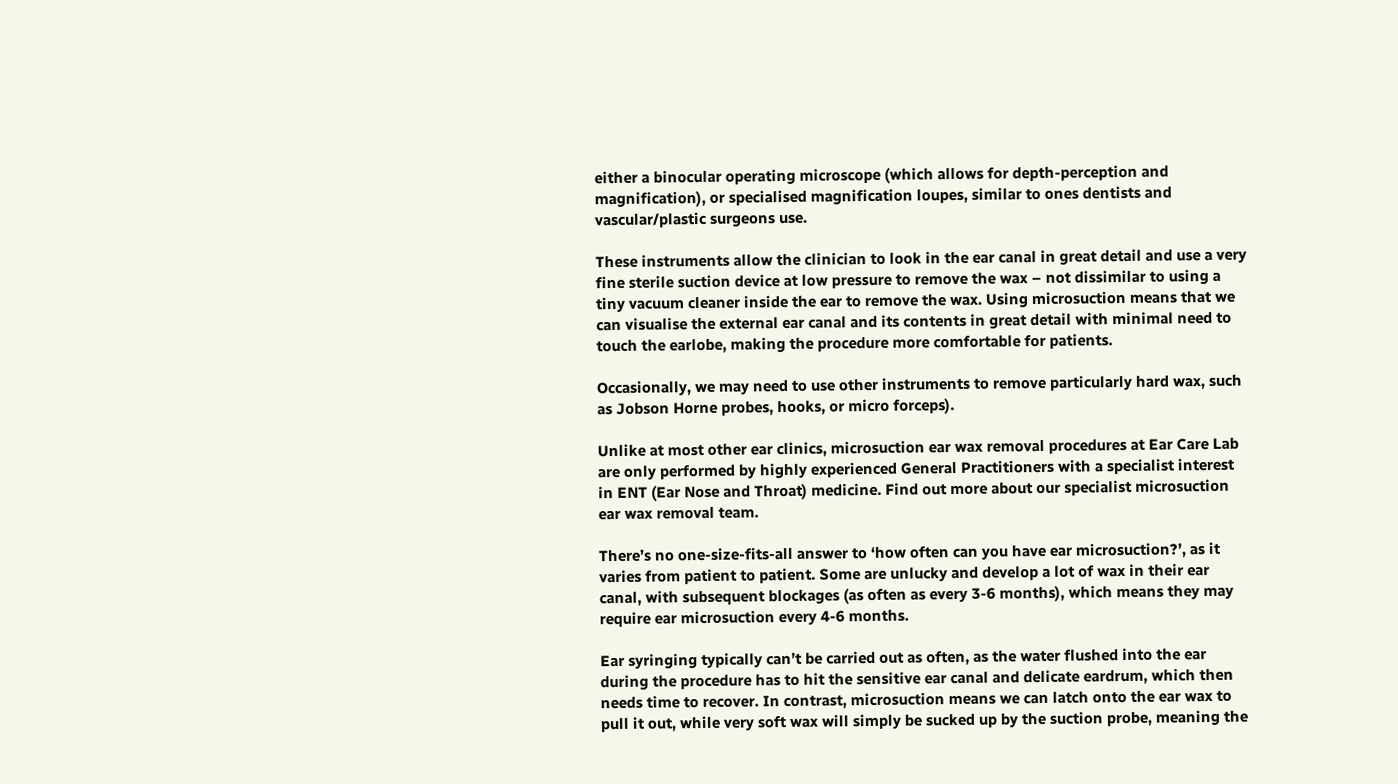either a binocular operating microscope (which allows for depth-perception and magnification), or specialised magnification loupes, similar to ones dentists and vascular/plastic surgeons use.

These instruments allow the clinician to look in the ear canal in great detail and use a very fine sterile suction device at low pressure to remove the wax – not dissimilar to using a tiny vacuum cleaner inside the ear to remove the wax. Using microsuction means that we can visualise the external ear canal and its contents in great detail with minimal need to touch the earlobe, making the procedure more comfortable for patients.

Occasionally, we may need to use other instruments to remove particularly hard wax, such as Jobson Horne probes, hooks, or micro forceps).

Unlike at most other ear clinics, microsuction ear wax removal procedures at Ear Care Lab are only performed by highly experienced General Practitioners with a specialist interest in ENT (Ear Nose and Throat) medicine. Find out more about our specialist microsuction ear wax removal team.

There’s no one-size-fits-all answer to ‘how often can you have ear microsuction?’, as it varies from patient to patient. Some are unlucky and develop a lot of wax in their ear canal, with subsequent blockages (as often as every 3-6 months), which means they may require ear microsuction every 4-6 months.

Ear syringing typically can’t be carried out as often, as the water flushed into the ear during the procedure has to hit the sensitive ear canal and delicate eardrum, which then needs time to recover. In contrast, microsuction means we can latch onto the ear wax to pull it out, while very soft wax will simply be sucked up by the suction probe, meaning the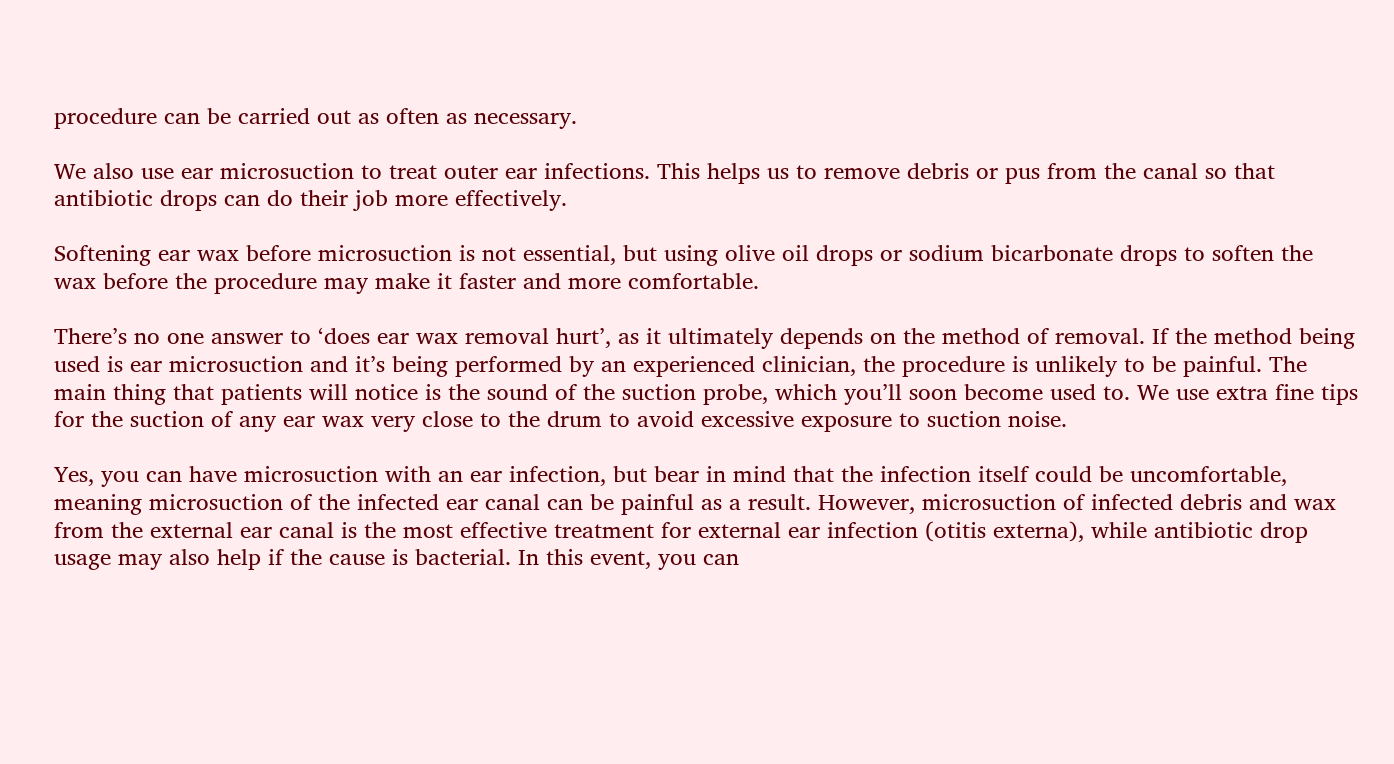procedure can be carried out as often as necessary.

We also use ear microsuction to treat outer ear infections. This helps us to remove debris or pus from the canal so that antibiotic drops can do their job more effectively.

Softening ear wax before microsuction is not essential, but using olive oil drops or sodium bicarbonate drops to soften the wax before the procedure may make it faster and more comfortable.

There’s no one answer to ‘does ear wax removal hurt’, as it ultimately depends on the method of removal. If the method being used is ear microsuction and it’s being performed by an experienced clinician, the procedure is unlikely to be painful. The main thing that patients will notice is the sound of the suction probe, which you’ll soon become used to. We use extra fine tips for the suction of any ear wax very close to the drum to avoid excessive exposure to suction noise.

Yes, you can have microsuction with an ear infection, but bear in mind that the infection itself could be uncomfortable, meaning microsuction of the infected ear canal can be painful as a result. However, microsuction of infected debris and wax from the external ear canal is the most effective treatment for external ear infection (otitis externa), while antibiotic drop usage may also help if the cause is bacterial. In this event, you can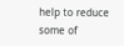help to reduce some of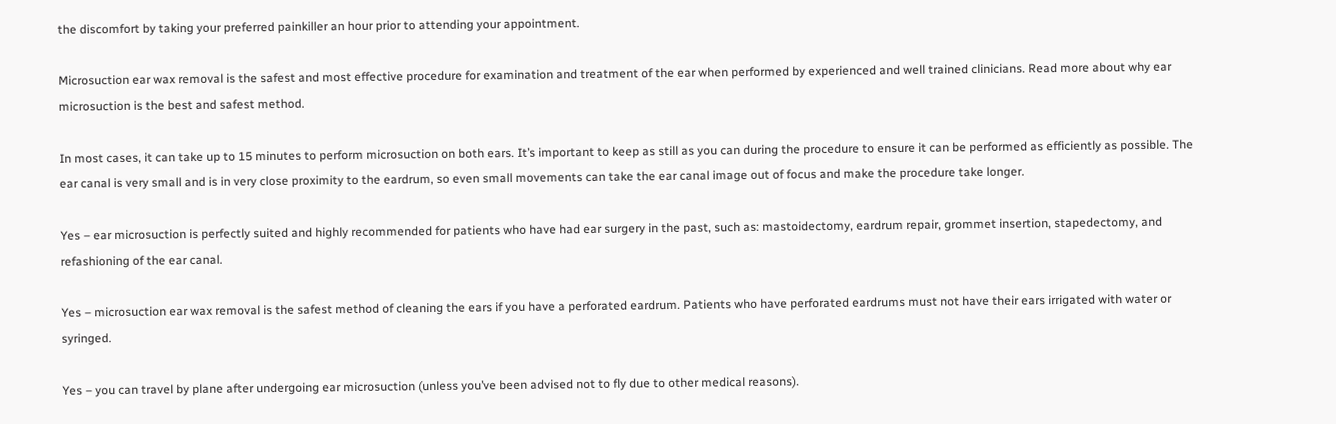the discomfort by taking your preferred painkiller an hour prior to attending your appointment.

Microsuction ear wax removal is the safest and most effective procedure for examination and treatment of the ear when performed by experienced and well trained clinicians. Read more about why ear microsuction is the best and safest method.

In most cases, it can take up to 15 minutes to perform microsuction on both ears. It’s important to keep as still as you can during the procedure to ensure it can be performed as efficiently as possible. The ear canal is very small and is in very close proximity to the eardrum, so even small movements can take the ear canal image out of focus and make the procedure take longer.

Yes – ear microsuction is perfectly suited and highly recommended for patients who have had ear surgery in the past, such as: mastoidectomy, eardrum repair, grommet insertion, stapedectomy, and refashioning of the ear canal.

Yes – microsuction ear wax removal is the safest method of cleaning the ears if you have a perforated eardrum. Patients who have perforated eardrums must not have their ears irrigated with water or syringed.

Yes – you can travel by plane after undergoing ear microsuction (unless you’ve been advised not to fly due to other medical reasons).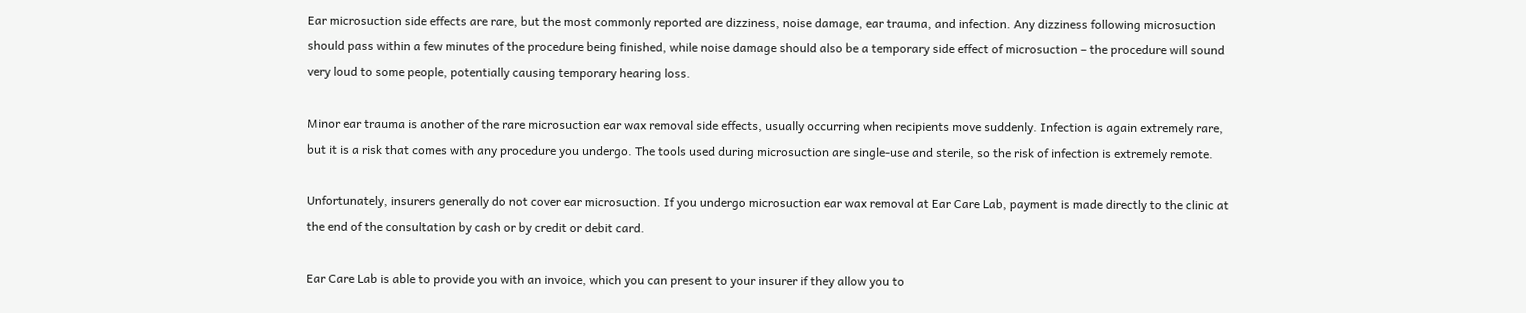Ear microsuction side effects are rare, but the most commonly reported are dizziness, noise damage, ear trauma, and infection. Any dizziness following microsuction should pass within a few minutes of the procedure being finished, while noise damage should also be a temporary side effect of microsuction – the procedure will sound very loud to some people, potentially causing temporary hearing loss.

Minor ear trauma is another of the rare microsuction ear wax removal side effects, usually occurring when recipients move suddenly. Infection is again extremely rare, but it is a risk that comes with any procedure you undergo. The tools used during microsuction are single-use and sterile, so the risk of infection is extremely remote.

Unfortunately, insurers generally do not cover ear microsuction. If you undergo microsuction ear wax removal at Ear Care Lab, payment is made directly to the clinic at the end of the consultation by cash or by credit or debit card.

Ear Care Lab is able to provide you with an invoice, which you can present to your insurer if they allow you to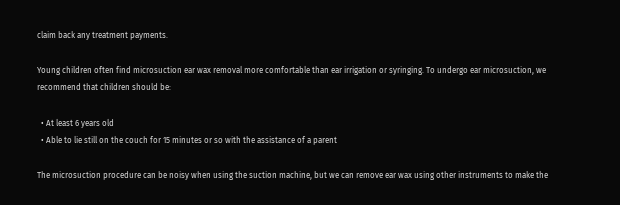claim back any treatment payments.

Young children often find microsuction ear wax removal more comfortable than ear irrigation or syringing. To undergo ear microsuction, we recommend that children should be:

  • At least 6 years old
  • Able to lie still on the couch for 15 minutes or so with the assistance of a parent

The microsuction procedure can be noisy when using the suction machine, but we can remove ear wax using other instruments to make the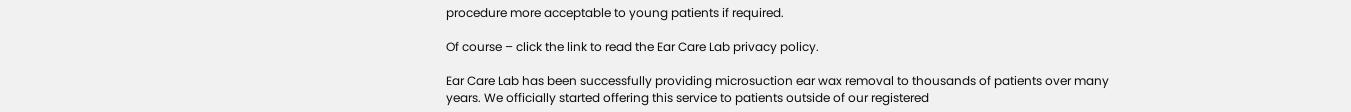procedure more acceptable to young patients if required.

Of course – click the link to read the Ear Care Lab privacy policy.

Ear Care Lab has been successfully providing microsuction ear wax removal to thousands of patients over many years. We officially started offering this service to patients outside of our registered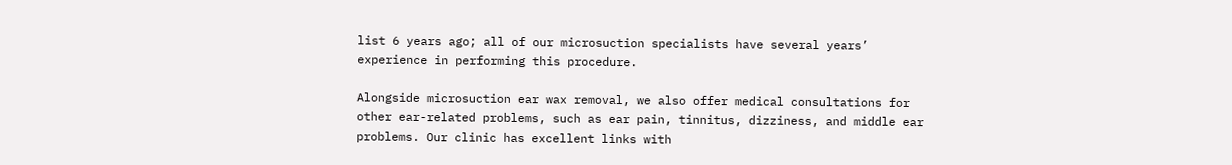list 6 years ago; all of our microsuction specialists have several years’ experience in performing this procedure.

Alongside microsuction ear wax removal, we also offer medical consultations for other ear-related problems, such as ear pain, tinnitus, dizziness, and middle ear problems. Our clinic has excellent links with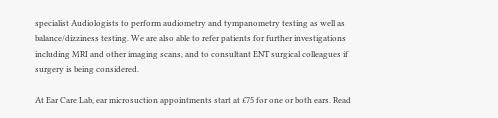specialist Audiologists to perform audiometry and tympanometry testing as well as balance/dizziness testing. We are also able to refer patients for further investigations including MRI and other imaging scans, and to consultant ENT surgical colleagues if surgery is being considered.

At Ear Care Lab, ear microsuction appointments start at £75 for one or both ears. Read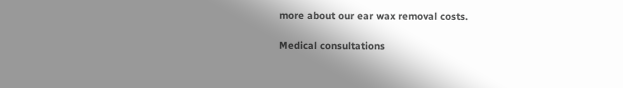more about our ear wax removal costs.

Medical consultations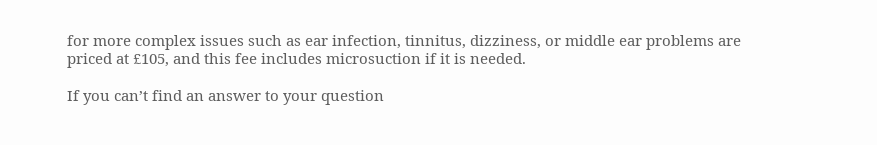for more complex issues such as ear infection, tinnitus, dizziness, or middle ear problems are priced at £105, and this fee includes microsuction if it is needed.

If you can’t find an answer to your question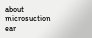about microsuction ear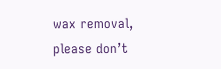wax removal, please don’t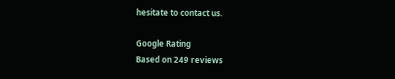hesitate to contact us.

Google Rating
Based on 249 reviews